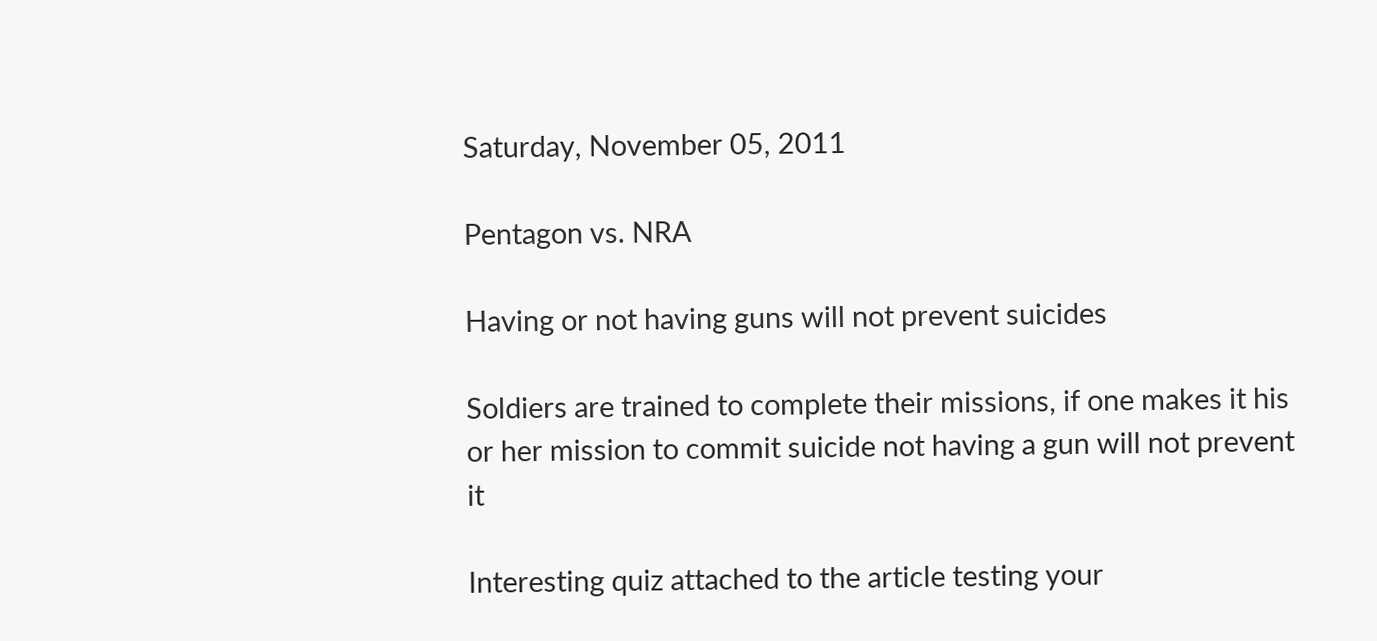Saturday, November 05, 2011

Pentagon vs. NRA

Having or not having guns will not prevent suicides

Soldiers are trained to complete their missions, if one makes it his or her mission to commit suicide not having a gun will not prevent it

Interesting quiz attached to the article testing your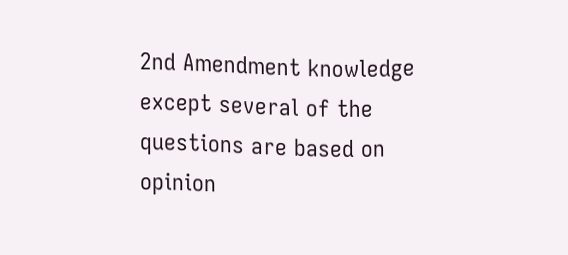2nd Amendment knowledge except several of the questions are based on opinion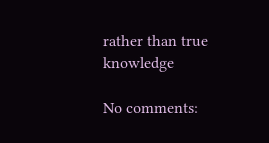rather than true knowledge

No comments: